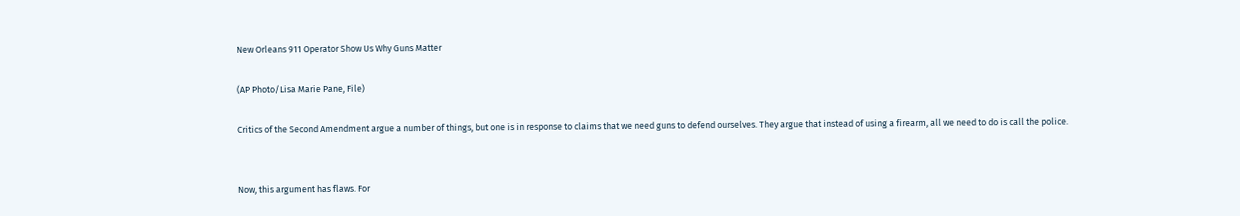New Orleans 911 Operator Show Us Why Guns Matter

(AP Photo/Lisa Marie Pane, File)

Critics of the Second Amendment argue a number of things, but one is in response to claims that we need guns to defend ourselves. They argue that instead of using a firearm, all we need to do is call the police.


Now, this argument has flaws. For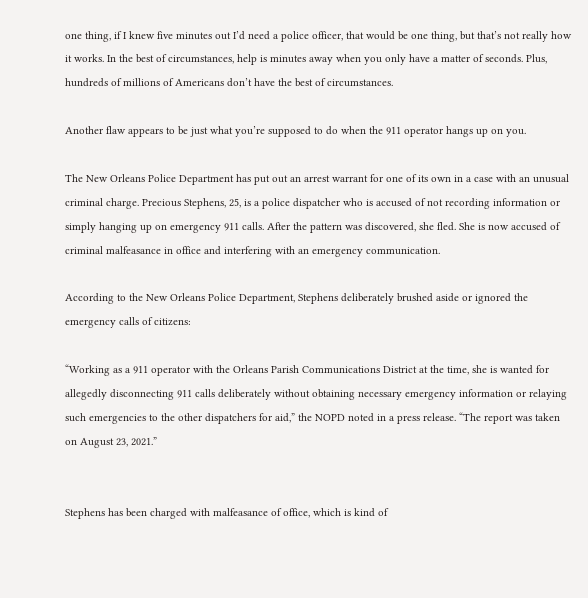one thing, if I knew five minutes out I’d need a police officer, that would be one thing, but that’s not really how it works. In the best of circumstances, help is minutes away when you only have a matter of seconds. Plus, hundreds of millions of Americans don’t have the best of circumstances.

Another flaw appears to be just what you’re supposed to do when the 911 operator hangs up on you.

The New Orleans Police Department has put out an arrest warrant for one of its own in a case with an unusual criminal charge. Precious Stephens, 25, is a police dispatcher who is accused of not recording information or simply hanging up on emergency 911 calls. After the pattern was discovered, she fled. She is now accused of criminal malfeasance in office and interfering with an emergency communication.

According to the New Orleans Police Department, Stephens deliberately brushed aside or ignored the emergency calls of citizens:

“Working as a 911 operator with the Orleans Parish Communications District at the time, she is wanted for allegedly disconnecting 911 calls deliberately without obtaining necessary emergency information or relaying such emergencies to the other dispatchers for aid,” the NOPD noted in a press release. “The report was taken on August 23, 2021.”


Stephens has been charged with malfeasance of office, which is kind of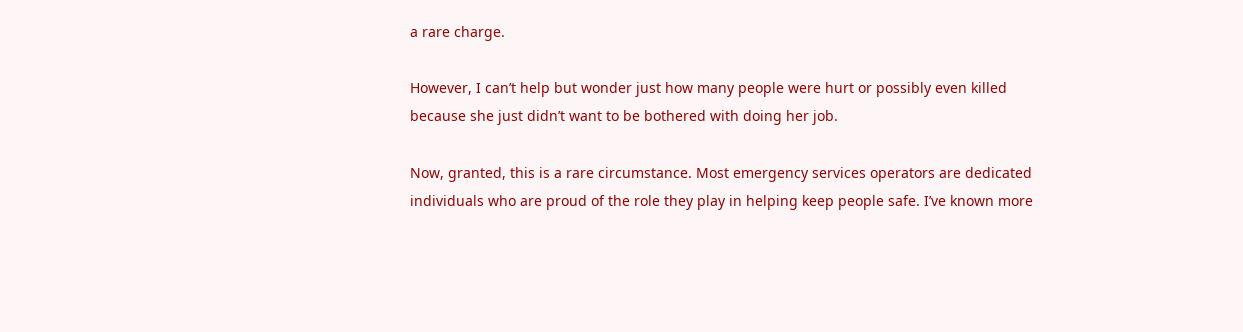a rare charge.

However, I can’t help but wonder just how many people were hurt or possibly even killed because she just didn’t want to be bothered with doing her job.

Now, granted, this is a rare circumstance. Most emergency services operators are dedicated individuals who are proud of the role they play in helping keep people safe. I’ve known more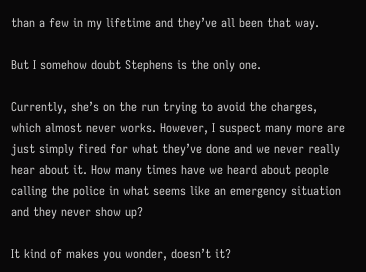than a few in my lifetime and they’ve all been that way.

But I somehow doubt Stephens is the only one.

Currently, she’s on the run trying to avoid the charges, which almost never works. However, I suspect many more are just simply fired for what they’ve done and we never really hear about it. How many times have we heard about people calling the police in what seems like an emergency situation and they never show up?

It kind of makes you wonder, doesn’t it?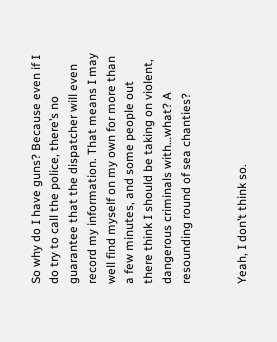So why do I have guns? Because even if I do try to call the police, there’s no guarantee that the dispatcher will even record my information. That means I may well find myself on my own for more than a few minutes, and some people out there think I should be taking on violent, dangerous criminals with…what? A resounding round of sea chanties?


Yeah, I don’t think so.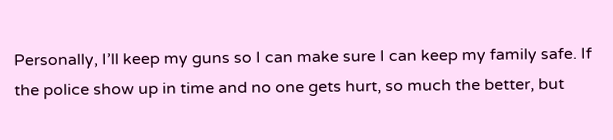Personally, I’ll keep my guns so I can make sure I can keep my family safe. If the police show up in time and no one gets hurt, so much the better, but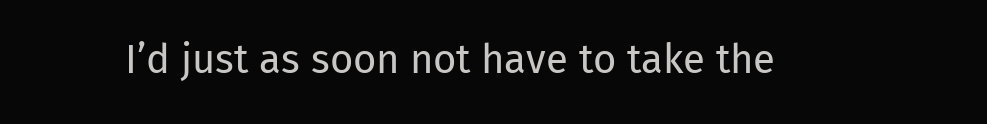I’d just as soon not have to take the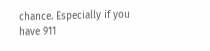chance. Especially if you have 911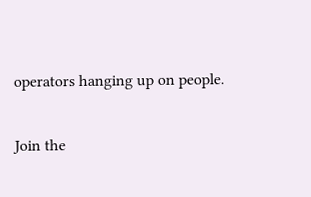operators hanging up on people.

Join the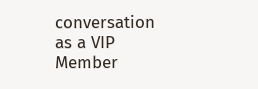conversation as a VIP Member